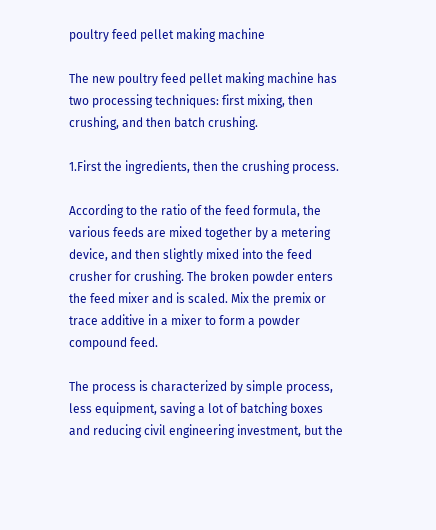poultry feed pellet making machine

The new poultry feed pellet making machine has two processing techniques: first mixing, then crushing, and then batch crushing.

1.First the ingredients, then the crushing process.

According to the ratio of the feed formula, the various feeds are mixed together by a metering device, and then slightly mixed into the feed crusher for crushing. The broken powder enters the feed mixer and is scaled. Mix the premix or trace additive in a mixer to form a powder compound feed.

The process is characterized by simple process, less equipment, saving a lot of batching boxes and reducing civil engineering investment, but the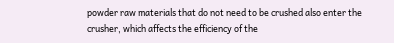powder raw materials that do not need to be crushed also enter the crusher, which affects the efficiency of the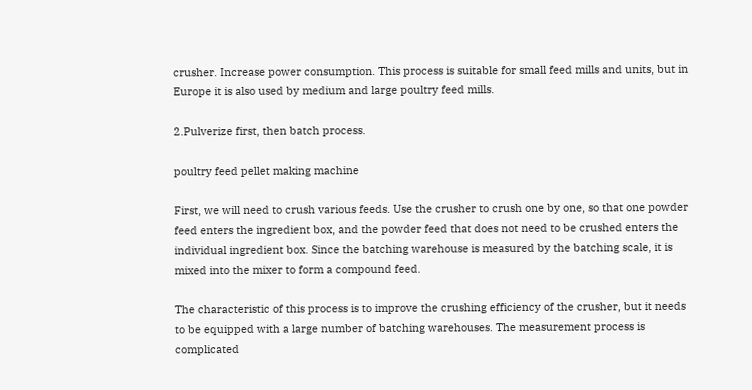crusher. Increase power consumption. This process is suitable for small feed mills and units, but in Europe it is also used by medium and large poultry feed mills.

2.Pulverize first, then batch process.

poultry feed pellet making machine

First, we will need to crush various feeds. Use the crusher to crush one by one, so that one powder feed enters the ingredient box, and the powder feed that does not need to be crushed enters the individual ingredient box. Since the batching warehouse is measured by the batching scale, it is mixed into the mixer to form a compound feed.

The characteristic of this process is to improve the crushing efficiency of the crusher, but it needs to be equipped with a large number of batching warehouses. The measurement process is complicated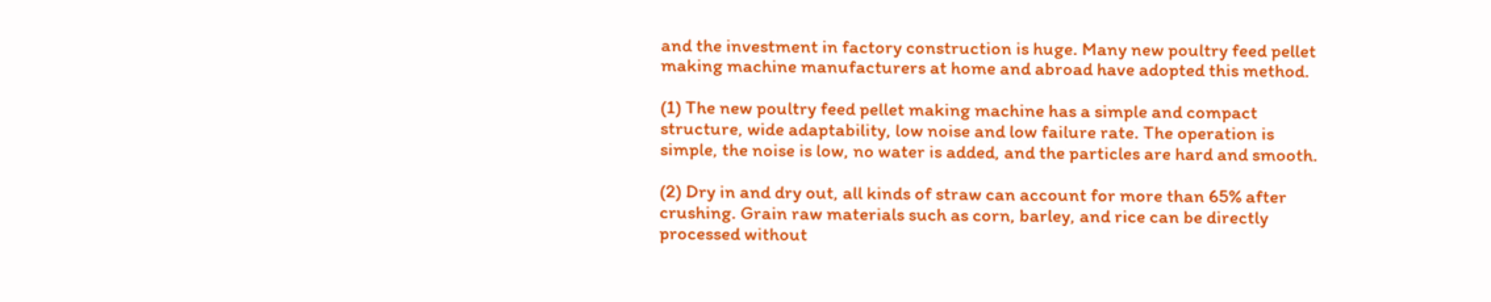and the investment in factory construction is huge. Many new poultry feed pellet making machine manufacturers at home and abroad have adopted this method.

(1) The new poultry feed pellet making machine has a simple and compact structure, wide adaptability, low noise and low failure rate. The operation is simple, the noise is low, no water is added, and the particles are hard and smooth.

(2) Dry in and dry out, all kinds of straw can account for more than 65% after crushing. Grain raw materials such as corn, barley, and rice can be directly processed without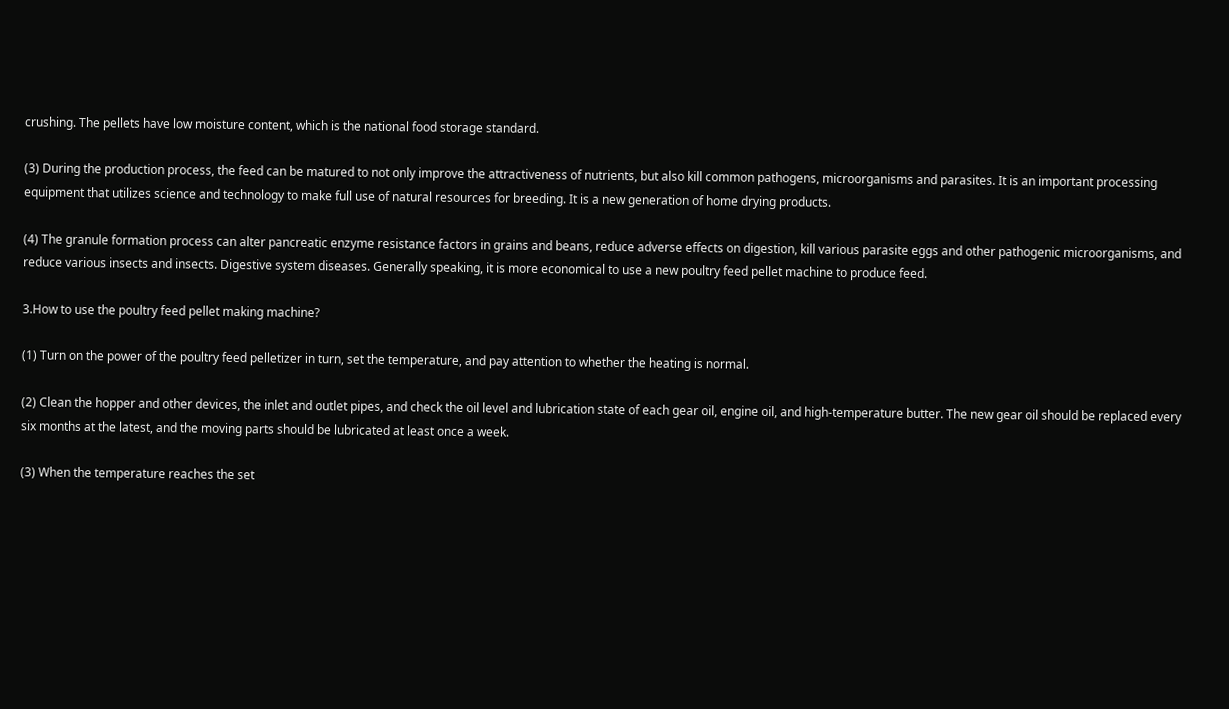crushing. The pellets have low moisture content, which is the national food storage standard.

(3) During the production process, the feed can be matured to not only improve the attractiveness of nutrients, but also kill common pathogens, microorganisms and parasites. It is an important processing equipment that utilizes science and technology to make full use of natural resources for breeding. It is a new generation of home drying products.

(4) The granule formation process can alter pancreatic enzyme resistance factors in grains and beans, reduce adverse effects on digestion, kill various parasite eggs and other pathogenic microorganisms, and reduce various insects and insects. Digestive system diseases. Generally speaking, it is more economical to use a new poultry feed pellet machine to produce feed.

3.How to use the poultry feed pellet making machine?

(1) Turn on the power of the poultry feed pelletizer in turn, set the temperature, and pay attention to whether the heating is normal.

(2) Clean the hopper and other devices, the inlet and outlet pipes, and check the oil level and lubrication state of each gear oil, engine oil, and high-temperature butter. The new gear oil should be replaced every six months at the latest, and the moving parts should be lubricated at least once a week.

(3) When the temperature reaches the set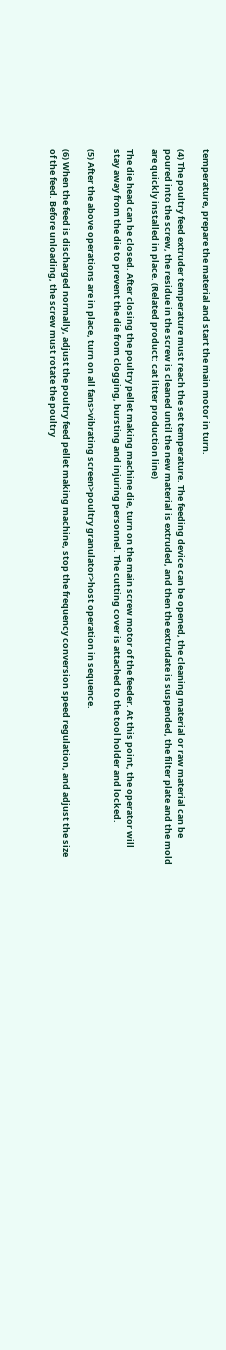temperature, prepare the material and start the main motor in turn.

(4) The poultry feed extruder temperature must reach the set temperature. The feeding device can be opened, the cleaning material or raw material can be poured into the screw, the residue in the screw is cleaned until the new material is extruded, and then the extrudate is suspended, the filter plate and the mold are quickly installed in place. (Related product: cat litter production line)

The die head can be closed. After closing the poultry pellet making machine die, turn on the main screw motor of the feeder. At this point, the operator will stay away from the die to prevent the die from clogging, bursting and injuring personnel. The cutting cover is attached to the tool holder and locked.

(5) After the above operations are in place, turn on all fans>vibrating screen>poultry granulator>host operation in sequence.

(6) When the feed is discharged normally, adjust the poultry feed pellet making machine, stop the frequency conversion speed regulation, and adjust the size of the feed. Before unloading, the screw must rotate the poultry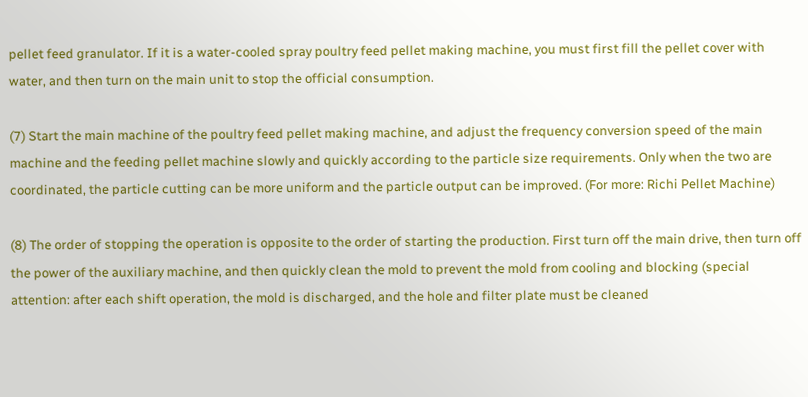pellet feed granulator. If it is a water-cooled spray poultry feed pellet making machine, you must first fill the pellet cover with water, and then turn on the main unit to stop the official consumption.

(7) Start the main machine of the poultry feed pellet making machine, and adjust the frequency conversion speed of the main machine and the feeding pellet machine slowly and quickly according to the particle size requirements. Only when the two are coordinated, the particle cutting can be more uniform and the particle output can be improved. (For more: Richi Pellet Machine)

(8) The order of stopping the operation is opposite to the order of starting the production. First turn off the main drive, then turn off the power of the auxiliary machine, and then quickly clean the mold to prevent the mold from cooling and blocking (special attention: after each shift operation, the mold is discharged, and the hole and filter plate must be cleaned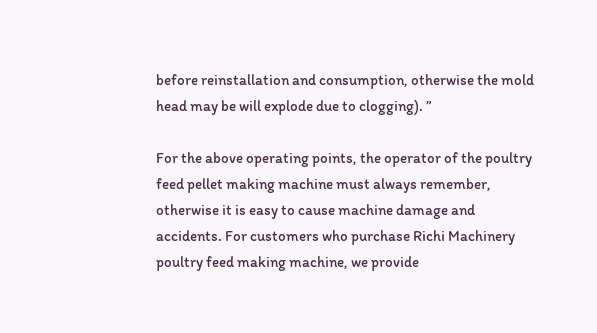before reinstallation and consumption, otherwise the mold head may be will explode due to clogging). ”

For the above operating points, the operator of the poultry feed pellet making machine must always remember, otherwise it is easy to cause machine damage and accidents. For customers who purchase Richi Machinery poultry feed making machine, we provide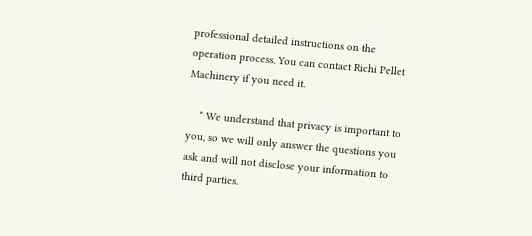professional detailed instructions on the operation process. You can contact Richi Pellet Machinery if you need it.

    * We understand that privacy is important to you, so we will only answer the questions you ask and will not disclose your information to third parties.